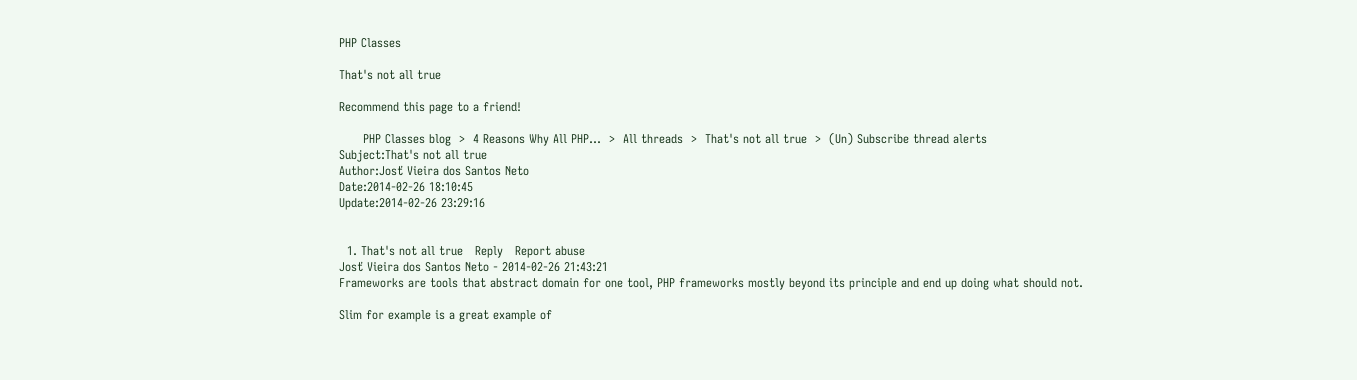PHP Classes

That's not all true

Recommend this page to a friend!

      PHP Classes blog  >  4 Reasons Why All PHP...  >  All threads  >  That's not all true  >  (Un) Subscribe thread alerts
Subject:That's not all true
Author:Josť Vieira dos Santos Neto
Date:2014-02-26 18:10:45
Update:2014-02-26 23:29:16


  1. That's not all true   Reply   Report abuse
Josť Vieira dos Santos Neto - 2014-02-26 21:43:21
Frameworks are tools that abstract domain for one tool, PHP frameworks mostly beyond its principle and end up doing what should not.

Slim for example is a great example of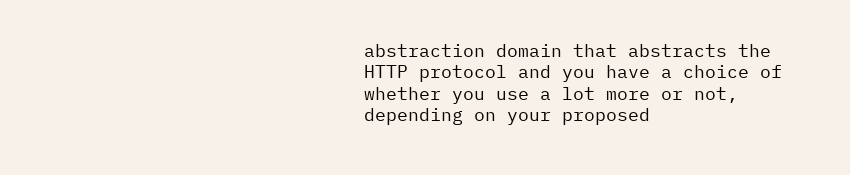abstraction domain that abstracts the HTTP protocol and you have a choice of whether you use a lot more or not, depending on your proposed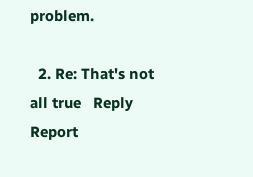problem.

  2. Re: That's not all true   Reply   Report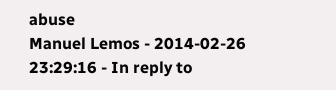abuse
Manuel Lemos - 2014-02-26 23:29:16 - In reply to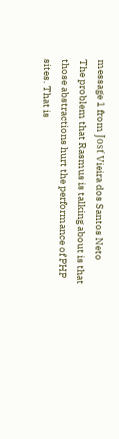message 1 from Josť Vieira dos Santos Neto
The problem that Rasmus is talking about is that those abstractions hurt the performance of PHP sites. That is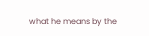what he means by the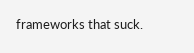frameworks that suck.